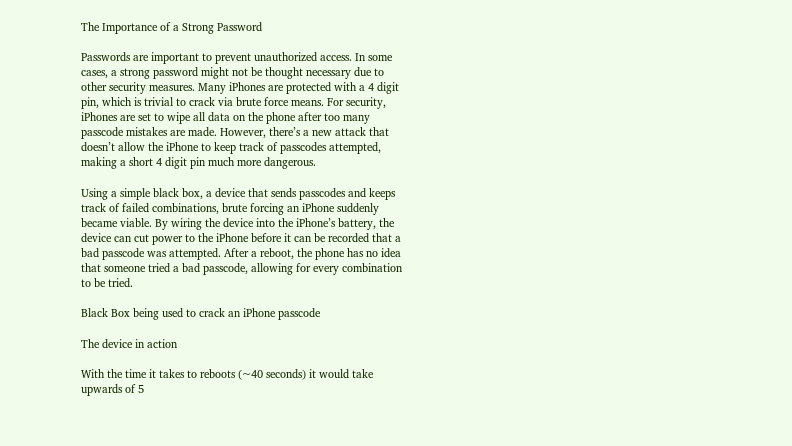The Importance of a Strong Password

Passwords are important to prevent unauthorized access. In some cases, a strong password might not be thought necessary due to other security measures. Many iPhones are protected with a 4 digit pin, which is trivial to crack via brute force means. For security, iPhones are set to wipe all data on the phone after too many passcode mistakes are made. However, there’s a new attack that doesn’t allow the iPhone to keep track of passcodes attempted, making a short 4 digit pin much more dangerous.

Using a simple black box, a device that sends passcodes and keeps track of failed combinations, brute forcing an iPhone suddenly became viable. By wiring the device into the iPhone’s battery, the device can cut power to the iPhone before it can be recorded that a bad passcode was attempted. After a reboot, the phone has no idea that someone tried a bad passcode, allowing for every combination to be tried.

Black Box being used to crack an iPhone passcode

The device in action

With the time it takes to reboots (~40 seconds) it would take upwards of 5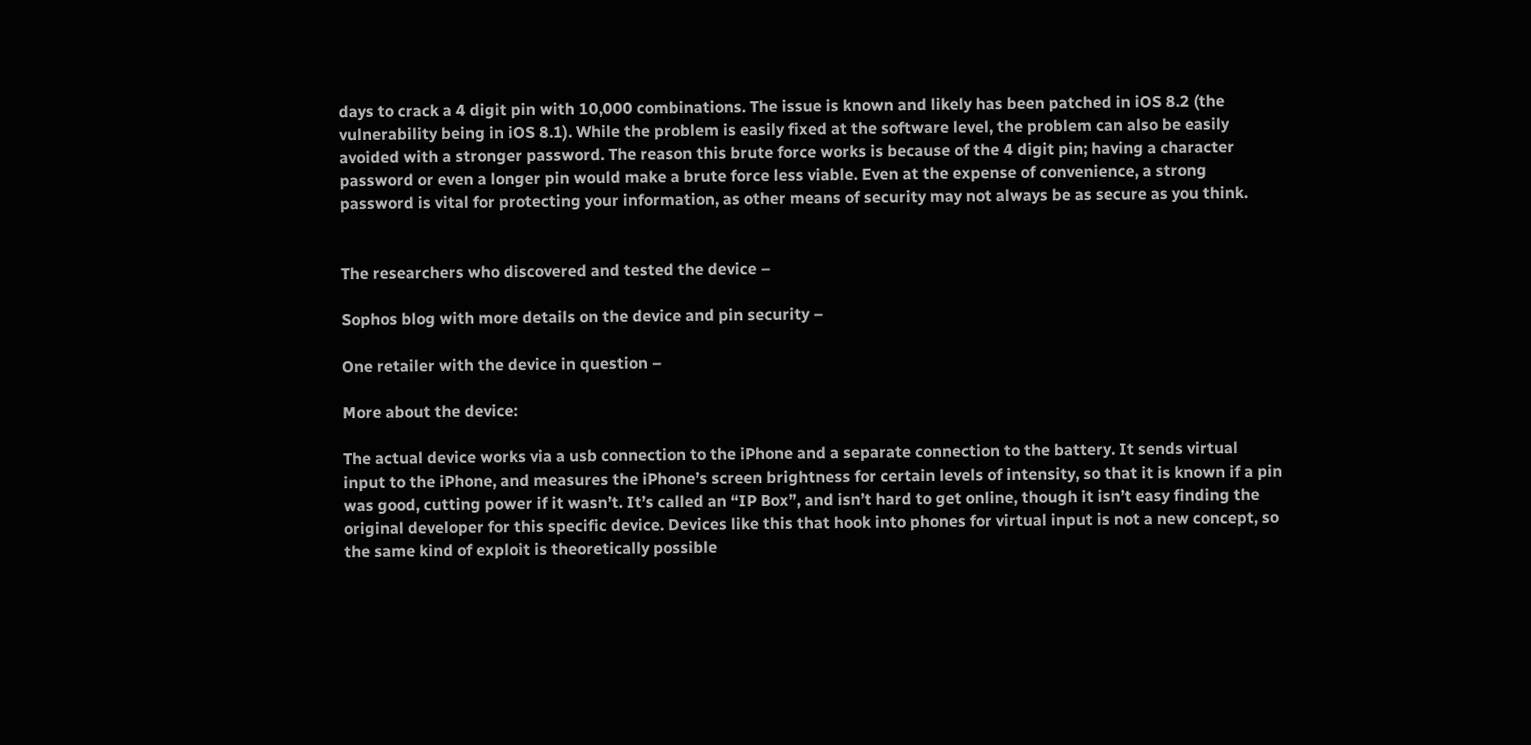days to crack a 4 digit pin with 10,000 combinations. The issue is known and likely has been patched in iOS 8.2 (the vulnerability being in iOS 8.1). While the problem is easily fixed at the software level, the problem can also be easily avoided with a stronger password. The reason this brute force works is because of the 4 digit pin; having a character password or even a longer pin would make a brute force less viable. Even at the expense of convenience, a strong password is vital for protecting your information, as other means of security may not always be as secure as you think.


The researchers who discovered and tested the device –

Sophos blog with more details on the device and pin security –

One retailer with the device in question –

More about the device:

The actual device works via a usb connection to the iPhone and a separate connection to the battery. It sends virtual input to the iPhone, and measures the iPhone’s screen brightness for certain levels of intensity, so that it is known if a pin was good, cutting power if it wasn’t. It’s called an “IP Box”, and isn’t hard to get online, though it isn’t easy finding the original developer for this specific device. Devices like this that hook into phones for virtual input is not a new concept, so the same kind of exploit is theoretically possible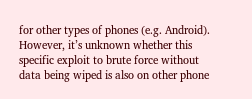for other types of phones (e.g. Android). However, it’s unknown whether this specific exploit to brute force without data being wiped is also on other phone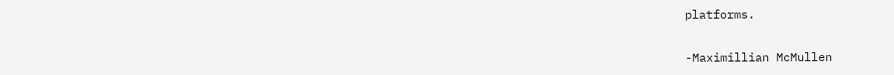platforms.


-Maximillian McMullen